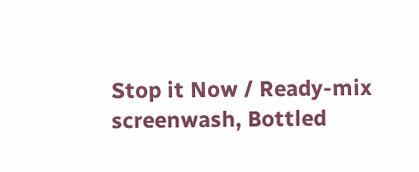Stop it Now / Ready-mix screenwash, Bottled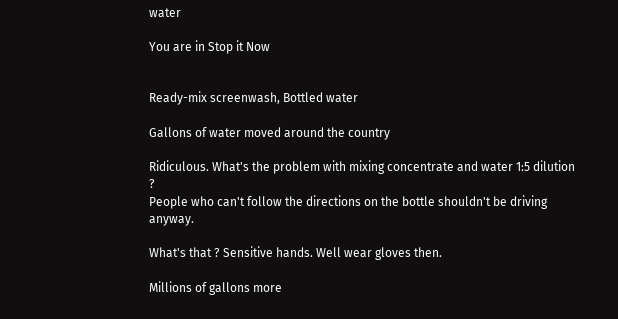water

You are in Stop it Now


Ready-mix screenwash, Bottled water

Gallons of water moved around the country

Ridiculous. What's the problem with mixing concentrate and water 1:5 dilution ?
People who can't follow the directions on the bottle shouldn't be driving anyway.

What's that ? Sensitive hands. Well wear gloves then.

Millions of gallons more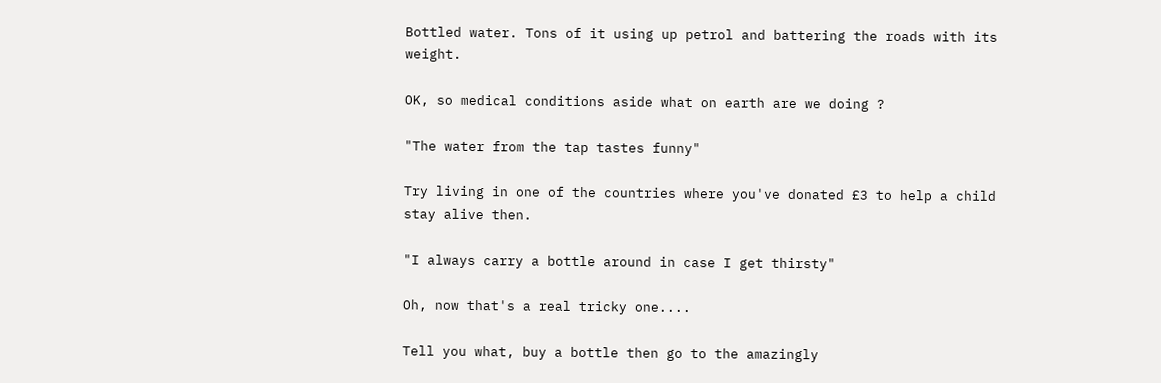Bottled water. Tons of it using up petrol and battering the roads with its weight.

OK, so medical conditions aside what on earth are we doing ?

"The water from the tap tastes funny"

Try living in one of the countries where you've donated £3 to help a child stay alive then.

"I always carry a bottle around in case I get thirsty"

Oh, now that's a real tricky one....

Tell you what, buy a bottle then go to the amazingly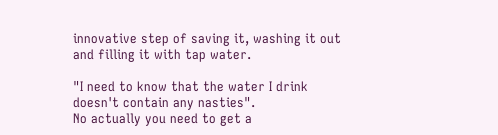innovative step of saving it, washing it out and filling it with tap water.

"I need to know that the water I drink doesn't contain any nasties".
No actually you need to get a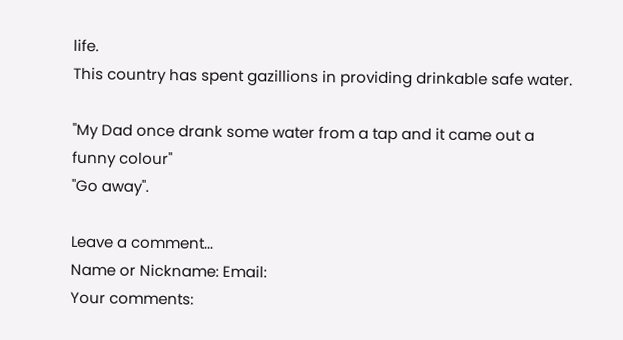life.
This country has spent gazillions in providing drinkable safe water.

"My Dad once drank some water from a tap and it came out a funny colour"
"Go away".

Leave a comment...
Name or Nickname: Email:
Your comments: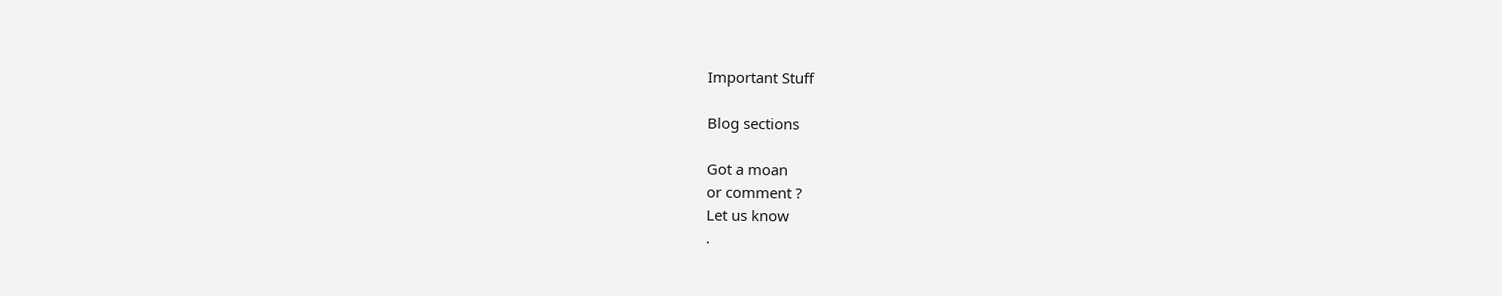Important Stuff

Blog sections

Got a moan
or comment ?
Let us know
.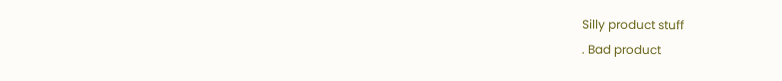Silly product stuff
. Bad product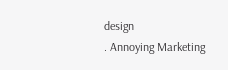design
. Annoying Marketing